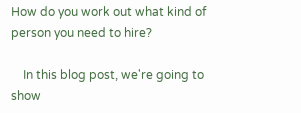How do you work out what kind of person you need to hire?

    In this blog post, we're going to show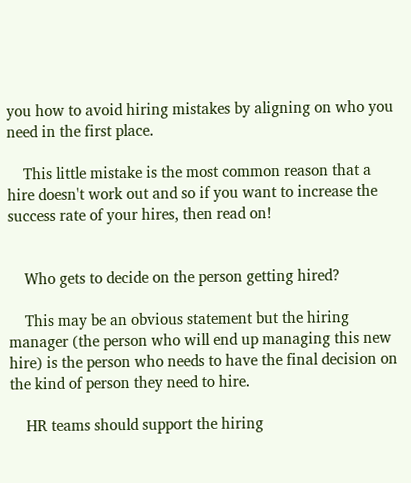you how to avoid hiring mistakes by aligning on who you need in the first place.

    This little mistake is the most common reason that a hire doesn't work out and so if you want to increase the success rate of your hires, then read on!


    Who gets to decide on the person getting hired?

    This may be an obvious statement but the hiring manager (the person who will end up managing this new hire) is the person who needs to have the final decision on the kind of person they need to hire.

    HR teams should support the hiring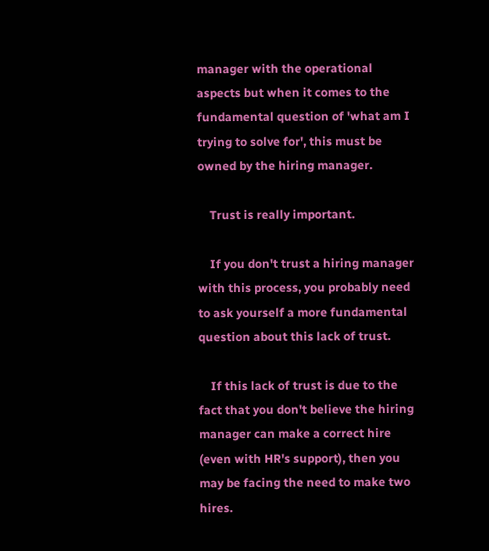manager with the operational aspects but when it comes to the fundamental question of 'what am I trying to solve for', this must be owned by the hiring manager.

    Trust is really important.

    If you don't trust a hiring manager with this process, you probably need to ask yourself a more fundamental question about this lack of trust.

    If this lack of trust is due to the fact that you don't believe the hiring manager can make a correct hire (even with HR's support), then you may be facing the need to make two hires.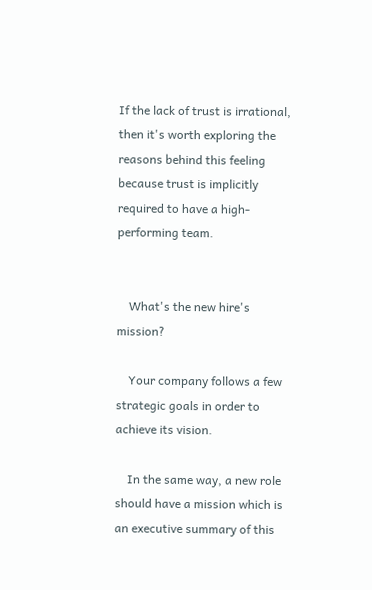If the lack of trust is irrational, then it's worth exploring the reasons behind this feeling because trust is implicitly required to have a high-performing team.


    What's the new hire's mission?

    Your company follows a few strategic goals in order to achieve its vision.

    In the same way, a new role should have a mission which is an executive summary of this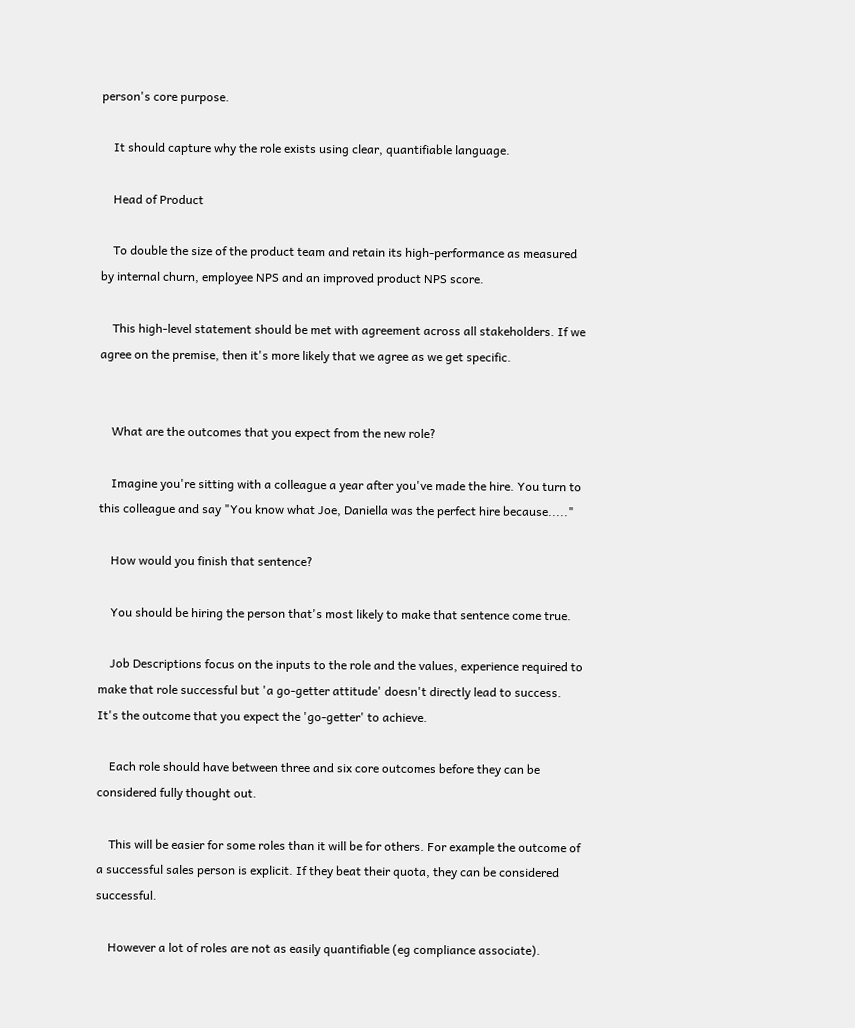person's core purpose.

    It should capture why the role exists using clear, quantifiable language.

    Head of Product

    To double the size of the product team and retain its high-performance as measured by internal churn, employee NPS and an improved product NPS score.

    This high-level statement should be met with agreement across all stakeholders. If we agree on the premise, then it's more likely that we agree as we get specific.


    What are the outcomes that you expect from the new role?

    Imagine you're sitting with a colleague a year after you've made the hire. You turn to this colleague and say "You know what Joe, Daniella was the perfect hire because....."

    How would you finish that sentence?

    You should be hiring the person that's most likely to make that sentence come true.

    Job Descriptions focus on the inputs to the role and the values, experience required to make that role successful but 'a go-getter attitude' doesn't directly lead to success. It's the outcome that you expect the 'go-getter' to achieve.

    Each role should have between three and six core outcomes before they can be considered fully thought out.

    This will be easier for some roles than it will be for others. For example the outcome of a successful sales person is explicit. If they beat their quota, they can be considered successful.

    However a lot of roles are not as easily quantifiable (eg compliance associate).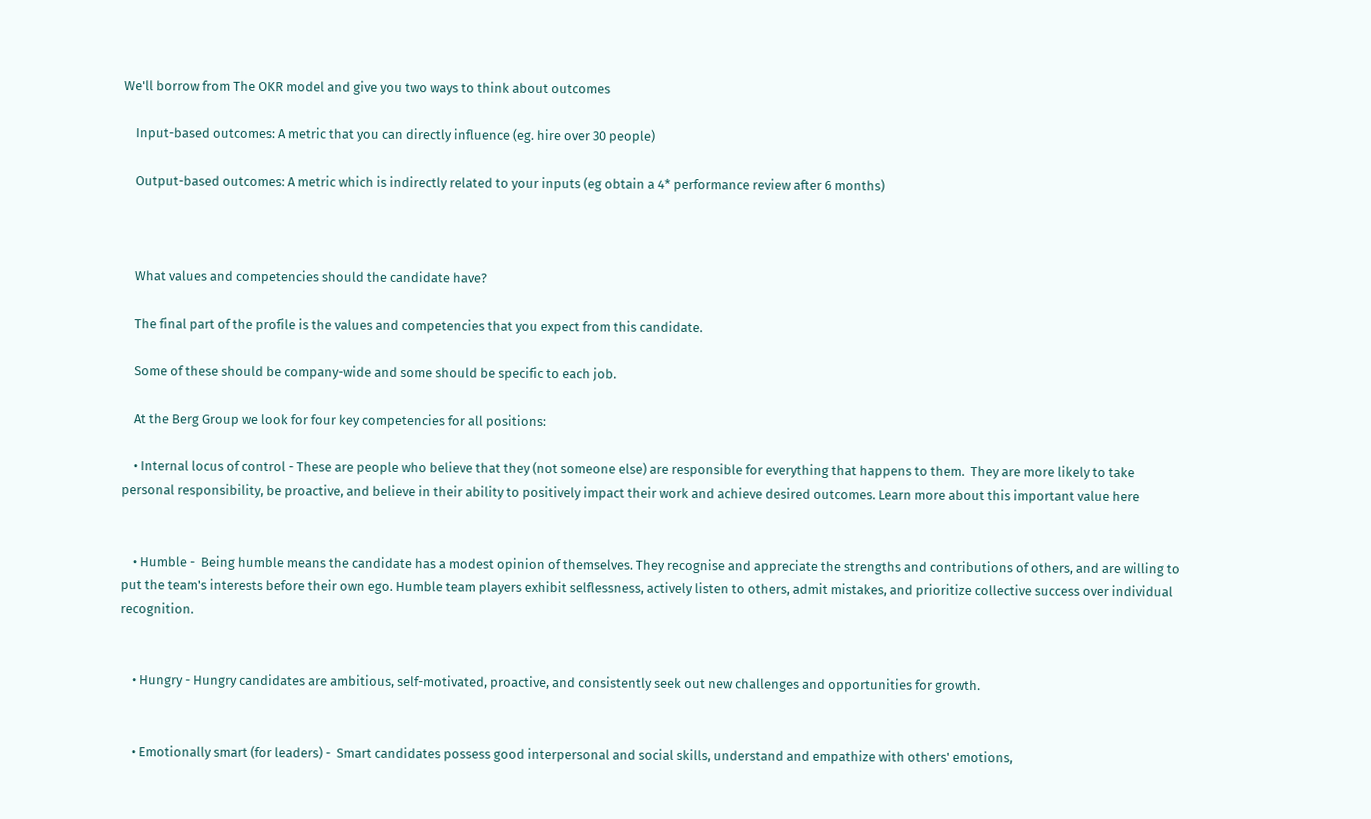We'll borrow from The OKR model and give you two ways to think about outcomes

    Input-based outcomes: A metric that you can directly influence (eg. hire over 30 people)

    Output-based outcomes: A metric which is indirectly related to your inputs (eg obtain a 4* performance review after 6 months)



    What values and competencies should the candidate have?

    The final part of the profile is the values and competencies that you expect from this candidate.

    Some of these should be company-wide and some should be specific to each job.

    At the Berg Group we look for four key competencies for all positions:

    • Internal locus of control - These are people who believe that they (not someone else) are responsible for everything that happens to them.  They are more likely to take personal responsibility, be proactive, and believe in their ability to positively impact their work and achieve desired outcomes. Learn more about this important value here


    • Humble -  Being humble means the candidate has a modest opinion of themselves. They recognise and appreciate the strengths and contributions of others, and are willing to put the team's interests before their own ego. Humble team players exhibit selflessness, actively listen to others, admit mistakes, and prioritize collective success over individual recognition.


    • Hungry - Hungry candidates are ambitious, self-motivated, proactive, and consistently seek out new challenges and opportunities for growth.


    • Emotionally smart (for leaders) -  Smart candidates possess good interpersonal and social skills, understand and empathize with others' emotions,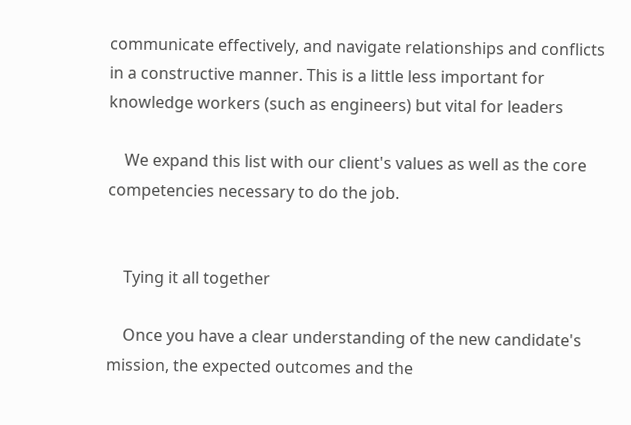communicate effectively, and navigate relationships and conflicts in a constructive manner. This is a little less important for knowledge workers (such as engineers) but vital for leaders

    We expand this list with our client's values as well as the core competencies necessary to do the job.


    Tying it all together

    Once you have a clear understanding of the new candidate's mission, the expected outcomes and the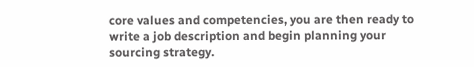core values and competencies, you are then ready to write a job description and begin planning your sourcing strategy.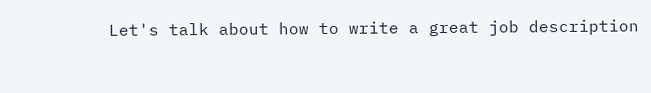Let's talk about how to write a great job description